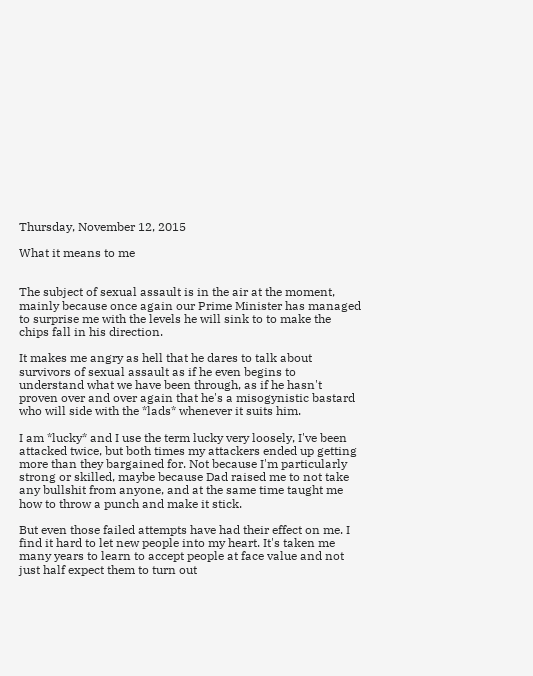Thursday, November 12, 2015

What it means to me


The subject of sexual assault is in the air at the moment, mainly because once again our Prime Minister has managed to surprise me with the levels he will sink to to make the chips fall in his direction.

It makes me angry as hell that he dares to talk about survivors of sexual assault as if he even begins to understand what we have been through, as if he hasn't proven over and over again that he's a misogynistic bastard who will side with the *lads* whenever it suits him.

I am *lucky* and I use the term lucky very loosely, I've been attacked twice, but both times my attackers ended up getting more than they bargained for. Not because I'm particularly strong or skilled, maybe because Dad raised me to not take any bullshit from anyone, and at the same time taught me how to throw a punch and make it stick.

But even those failed attempts have had their effect on me. I find it hard to let new people into my heart. It's taken me many years to learn to accept people at face value and not just half expect them to turn out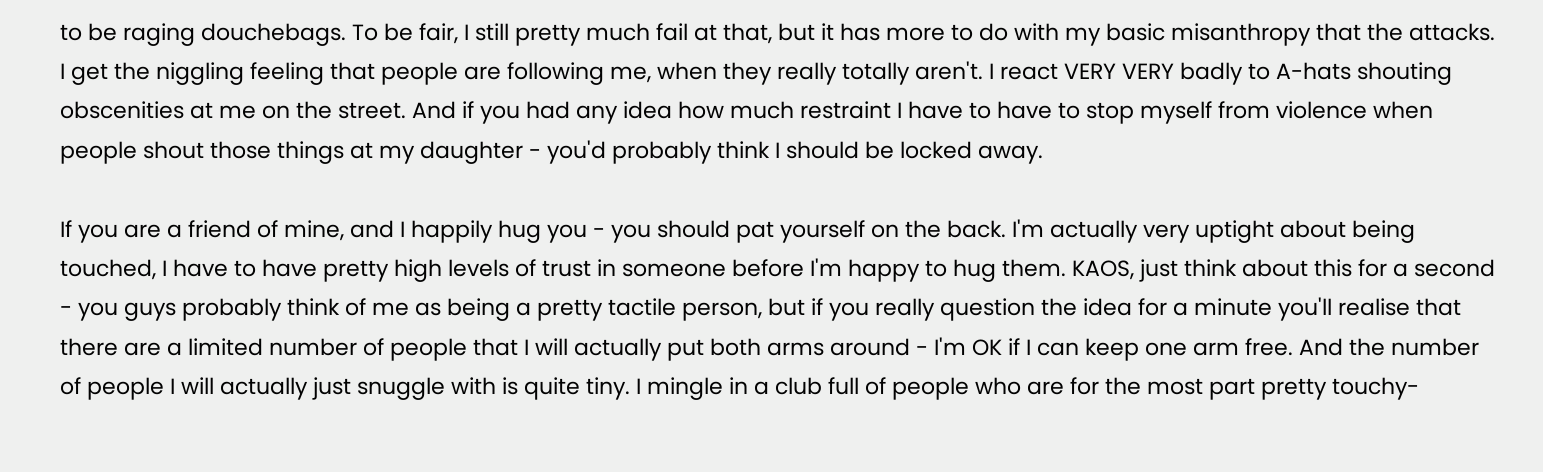to be raging douchebags. To be fair, I still pretty much fail at that, but it has more to do with my basic misanthropy that the attacks. I get the niggling feeling that people are following me, when they really totally aren't. I react VERY VERY badly to A-hats shouting obscenities at me on the street. And if you had any idea how much restraint I have to have to stop myself from violence when people shout those things at my daughter - you'd probably think I should be locked away.

If you are a friend of mine, and I happily hug you - you should pat yourself on the back. I'm actually very uptight about being touched, I have to have pretty high levels of trust in someone before I'm happy to hug them. KAOS, just think about this for a second - you guys probably think of me as being a pretty tactile person, but if you really question the idea for a minute you'll realise that there are a limited number of people that I will actually put both arms around - I'm OK if I can keep one arm free. And the number of people I will actually just snuggle with is quite tiny. I mingle in a club full of people who are for the most part pretty touchy-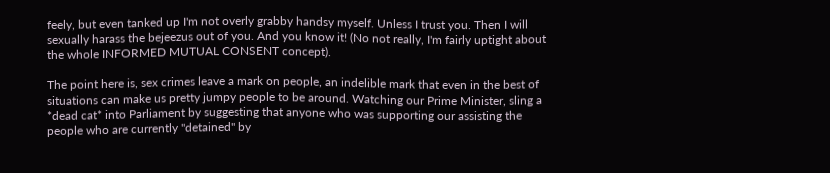feely, but even tanked up I'm not overly grabby handsy myself. Unless I trust you. Then I will sexually harass the bejeezus out of you. And you know it! (No not really, I'm fairly uptight about the whole INFORMED MUTUAL CONSENT concept).

The point here is, sex crimes leave a mark on people, an indelible mark that even in the best of situations can make us pretty jumpy people to be around. Watching our Prime Minister, sling a *dead cat* into Parliament by suggesting that anyone who was supporting our assisting the people who are currently "detained" by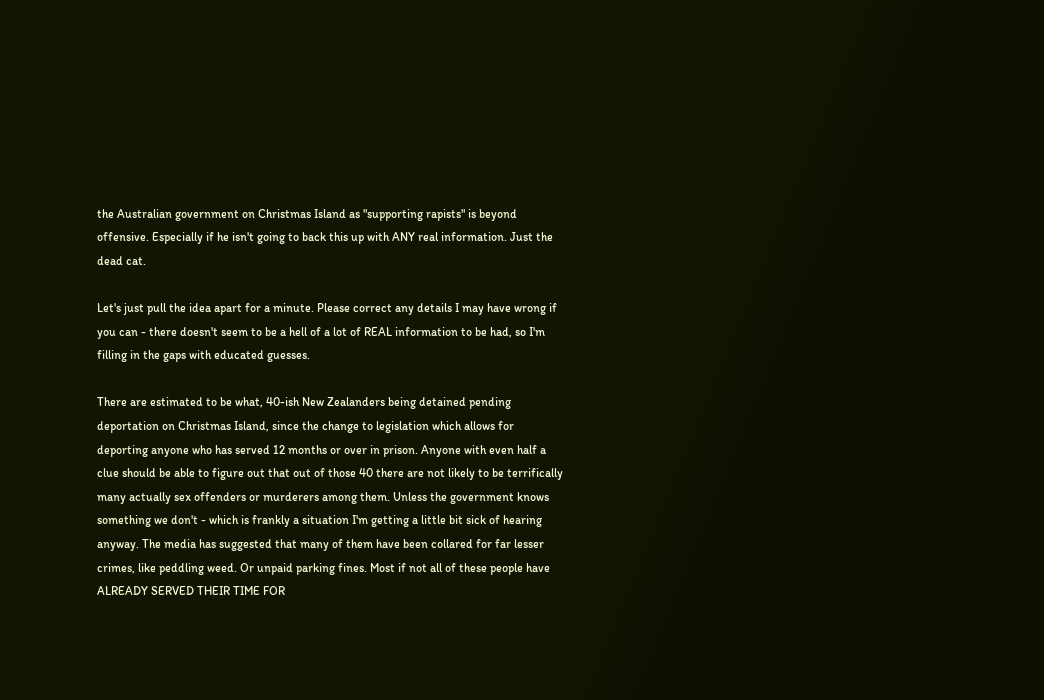the Australian government on Christmas Island as "supporting rapists" is beyond offensive. Especially if he isn't going to back this up with ANY real information. Just the dead cat.

Let's just pull the idea apart for a minute. Please correct any details I may have wrong if you can - there doesn't seem to be a hell of a lot of REAL information to be had, so I'm filling in the gaps with educated guesses.

There are estimated to be what, 40-ish New Zealanders being detained pending deportation on Christmas Island, since the change to legislation which allows for deporting anyone who has served 12 months or over in prison. Anyone with even half a clue should be able to figure out that out of those 40 there are not likely to be terrifically many actually sex offenders or murderers among them. Unless the government knows something we don't - which is frankly a situation I'm getting a little bit sick of hearing anyway. The media has suggested that many of them have been collared for far lesser crimes, like peddling weed. Or unpaid parking fines. Most if not all of these people have ALREADY SERVED THEIR TIME FOR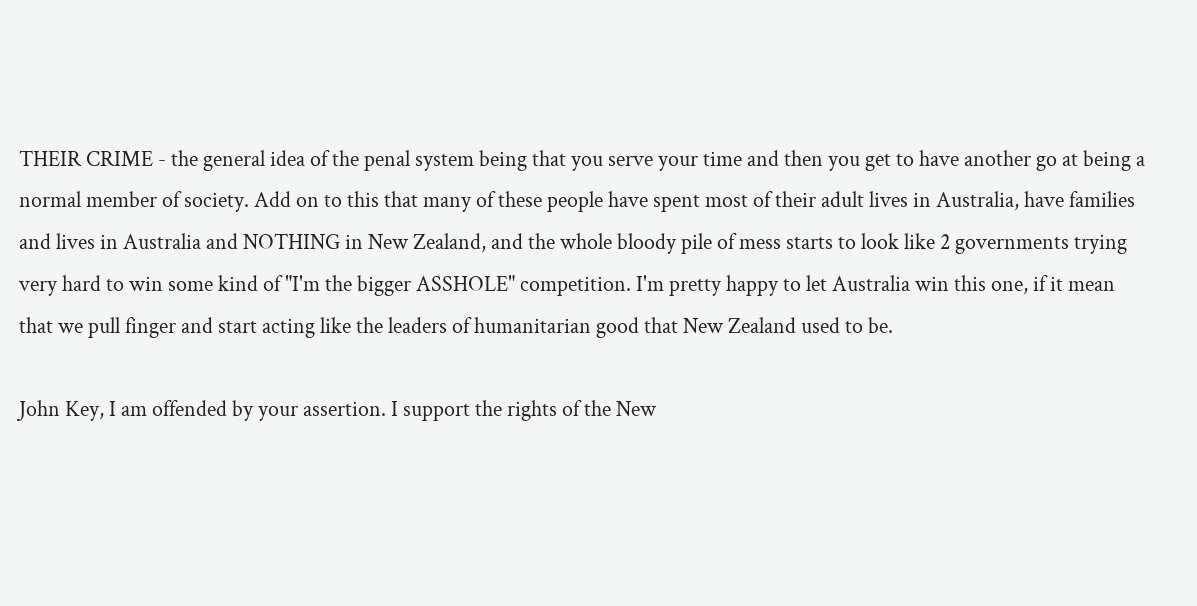THEIR CRIME - the general idea of the penal system being that you serve your time and then you get to have another go at being a normal member of society. Add on to this that many of these people have spent most of their adult lives in Australia, have families and lives in Australia and NOTHING in New Zealand, and the whole bloody pile of mess starts to look like 2 governments trying very hard to win some kind of "I'm the bigger ASSHOLE" competition. I'm pretty happy to let Australia win this one, if it mean that we pull finger and start acting like the leaders of humanitarian good that New Zealand used to be.

John Key, I am offended by your assertion. I support the rights of the New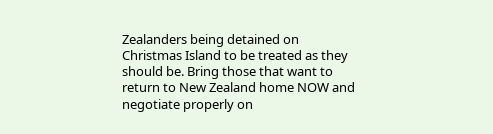Zealanders being detained on Christmas Island to be treated as they should be. Bring those that want to return to New Zealand home NOW and negotiate properly on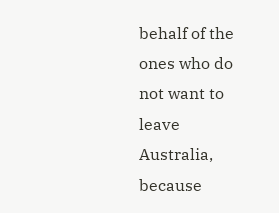behalf of the ones who do not want to leave Australia, because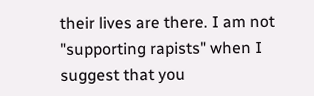their lives are there. I am not "supporting rapists" when I suggest that you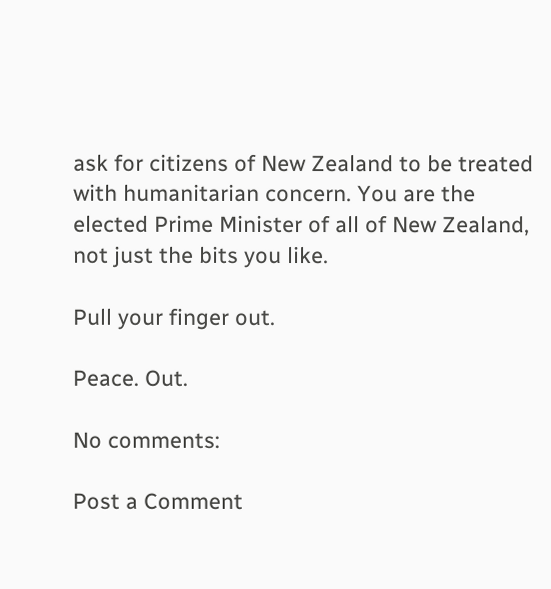ask for citizens of New Zealand to be treated with humanitarian concern. You are the elected Prime Minister of all of New Zealand, not just the bits you like.

Pull your finger out.

Peace. Out.

No comments:

Post a Comment